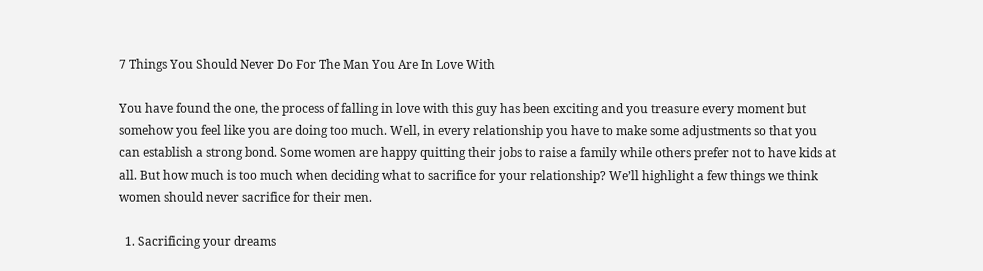7 Things You Should Never Do For The Man You Are In Love With

You have found the one, the process of falling in love with this guy has been exciting and you treasure every moment but somehow you feel like you are doing too much. Well, in every relationship you have to make some adjustments so that you can establish a strong bond. Some women are happy quitting their jobs to raise a family while others prefer not to have kids at all. But how much is too much when deciding what to sacrifice for your relationship? We’ll highlight a few things we think women should never sacrifice for their men.

  1. Sacrificing your dreams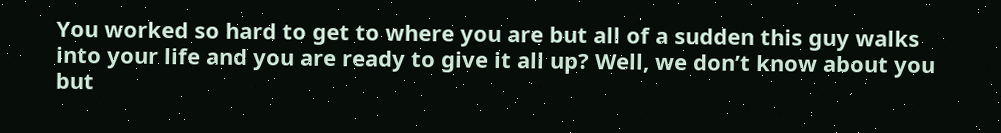You worked so hard to get to where you are but all of a sudden this guy walks into your life and you are ready to give it all up? Well, we don’t know about you but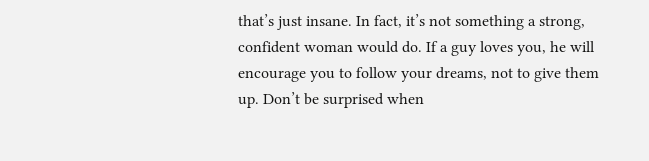that’s just insane. In fact, it’s not something a strong, confident woman would do. If a guy loves you, he will encourage you to follow your dreams, not to give them up. Don’t be surprised when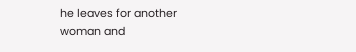he leaves for another woman and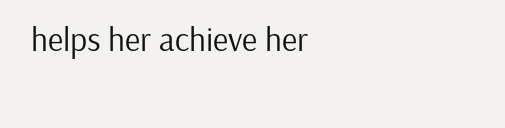helps her achieve her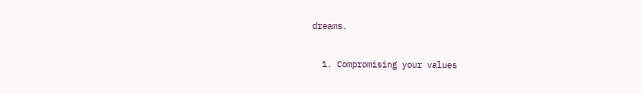dreams.

  1. Compromising your values